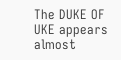The DUKE OF UKE appears almost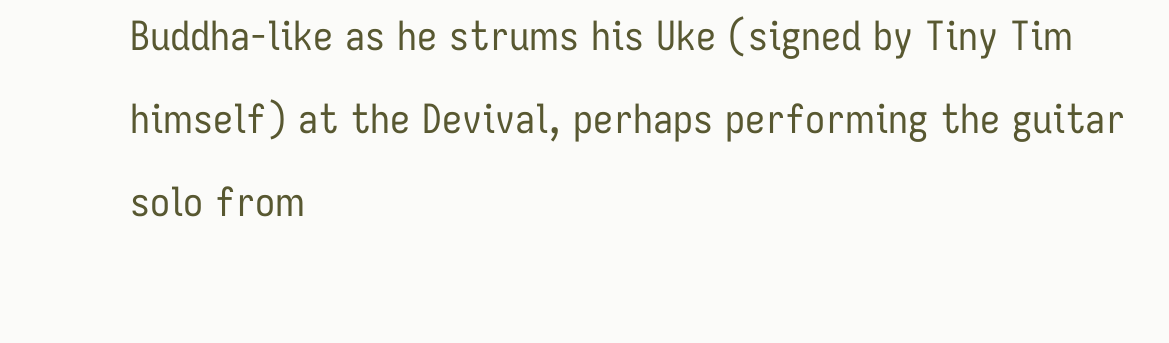Buddha-like as he strums his Uke (signed by Tiny Tim himself) at the Devival, perhaps performing the guitar solo from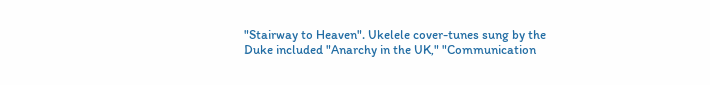"Stairway to Heaven". Ukelele cover-tunes sung by the Duke included "Anarchy in the UK," "Communication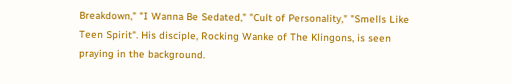Breakdown," "I Wanna Be Sedated," "Cult of Personality," "Smells Like Teen Spirit". His disciple, Rocking Wanke of The Klingons, is seen praying in the background.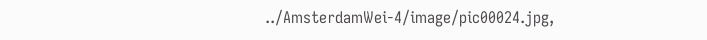../AmsterdamWei-4/image/pic00024.jpg,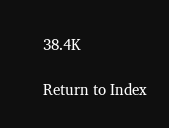38.4K

Return to Index